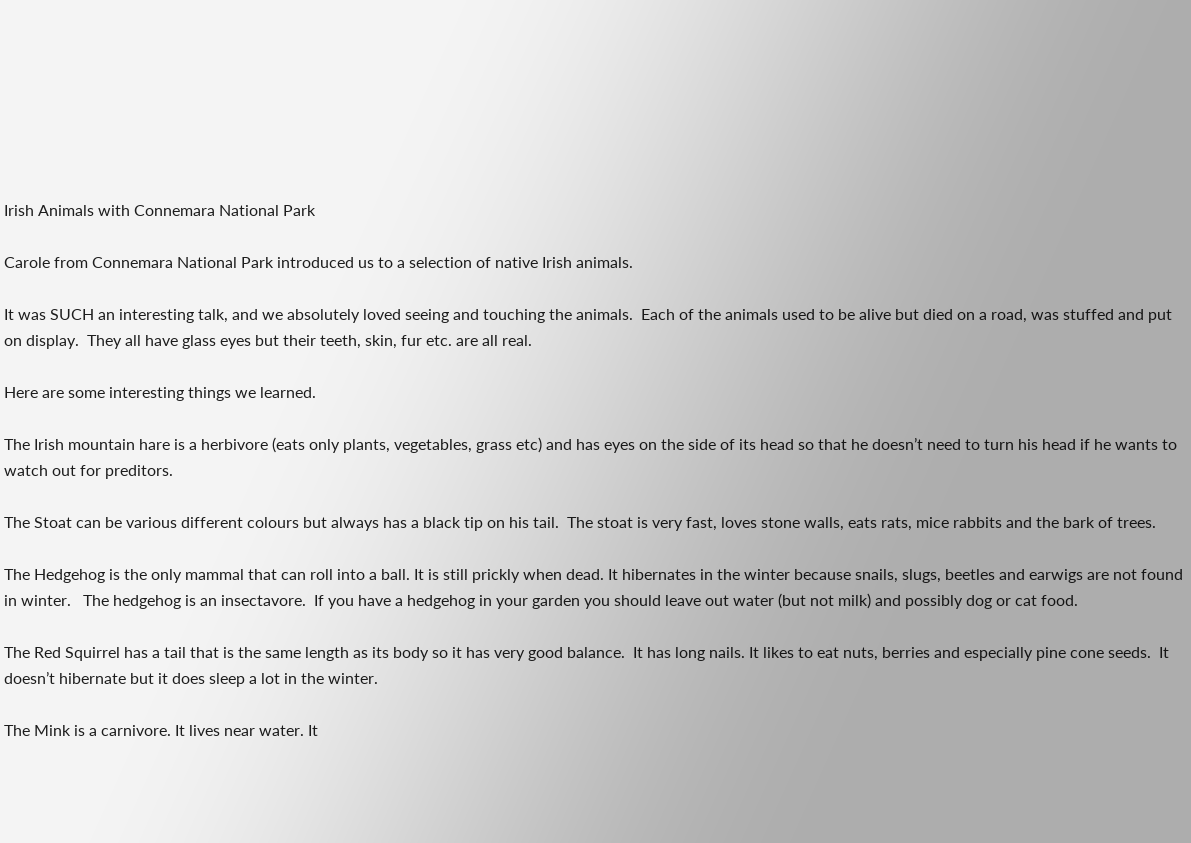Irish Animals with Connemara National Park

Carole from Connemara National Park introduced us to a selection of native Irish animals.

It was SUCH an interesting talk, and we absolutely loved seeing and touching the animals.  Each of the animals used to be alive but died on a road, was stuffed and put on display.  They all have glass eyes but their teeth, skin, fur etc. are all real.

Here are some interesting things we learned.

The Irish mountain hare is a herbivore (eats only plants, vegetables, grass etc) and has eyes on the side of its head so that he doesn’t need to turn his head if he wants to watch out for preditors.

The Stoat can be various different colours but always has a black tip on his tail.  The stoat is very fast, loves stone walls, eats rats, mice rabbits and the bark of trees.

The Hedgehog is the only mammal that can roll into a ball. It is still prickly when dead. It hibernates in the winter because snails, slugs, beetles and earwigs are not found in winter.   The hedgehog is an insectavore.  If you have a hedgehog in your garden you should leave out water (but not milk) and possibly dog or cat food.

The Red Squirrel has a tail that is the same length as its body so it has very good balance.  It has long nails. It likes to eat nuts, berries and especially pine cone seeds.  It doesn’t hibernate but it does sleep a lot in the winter.

The Mink is a carnivore. It lives near water. It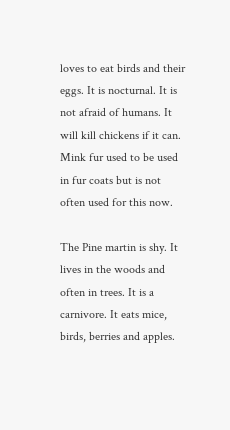loves to eat birds and their eggs. It is nocturnal. It is not afraid of humans. It will kill chickens if it can. Mink fur used to be used in fur coats but is not often used for this now.

The Pine martin is shy. It lives in the woods and often in trees. It is a carnivore. It eats mice, birds, berries and apples.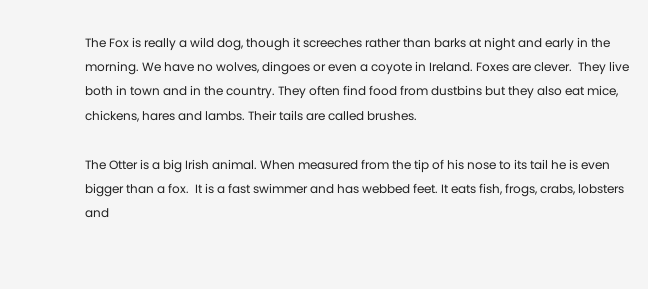The Fox is really a wild dog, though it screeches rather than barks at night and early in the morning. We have no wolves, dingoes or even a coyote in Ireland. Foxes are clever.  They live both in town and in the country. They often find food from dustbins but they also eat mice, chickens, hares and lambs. Their tails are called brushes.

The Otter is a big Irish animal. When measured from the tip of his nose to its tail he is even bigger than a fox.  It is a fast swimmer and has webbed feet. It eats fish, frogs, crabs, lobsters and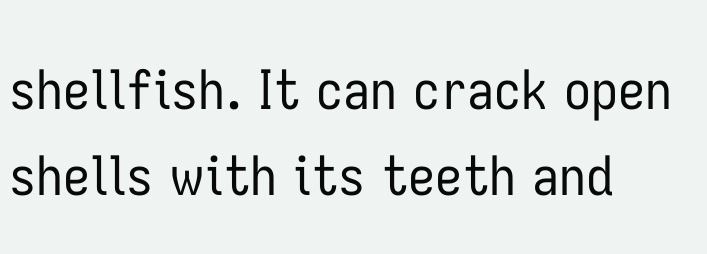shellfish. It can crack open shells with its teeth and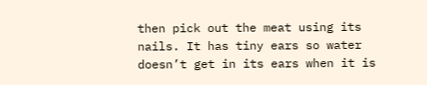then pick out the meat using its nails. It has tiny ears so water doesn’t get in its ears when it is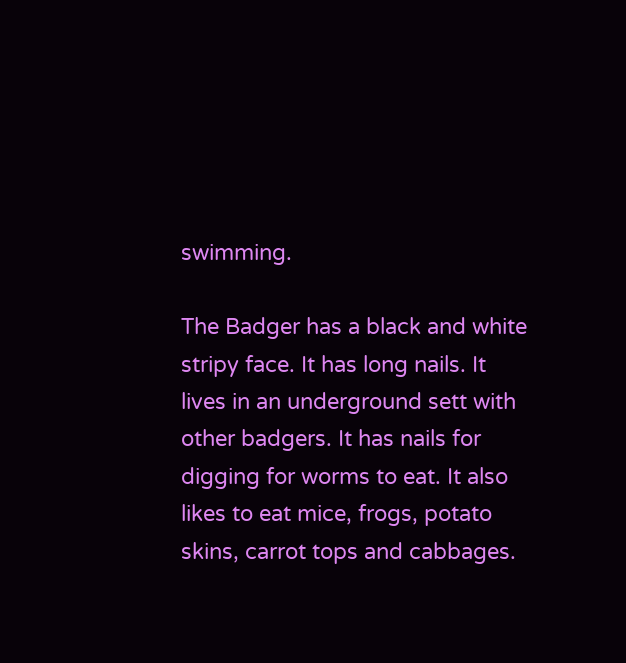swimming.

The Badger has a black and white stripy face. It has long nails. It lives in an underground sett with other badgers. It has nails for digging for worms to eat. It also likes to eat mice, frogs, potato skins, carrot tops and cabbages.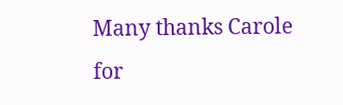Many thanks Carole for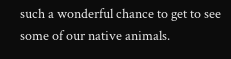such a wonderful chance to get to see some of our native animals.